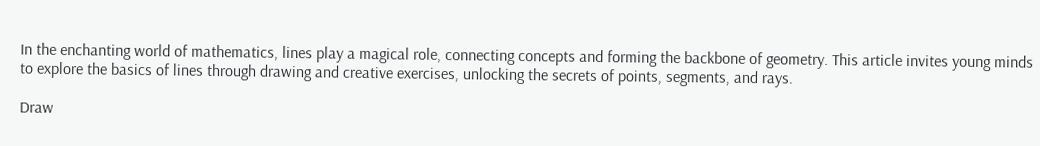In the enchanting world of mathematics, lines play a magical role, connecting concepts and forming the backbone of geometry. This article invites young minds to explore the basics of lines through drawing and creative exercises, unlocking the secrets of points, segments, and rays.

Draw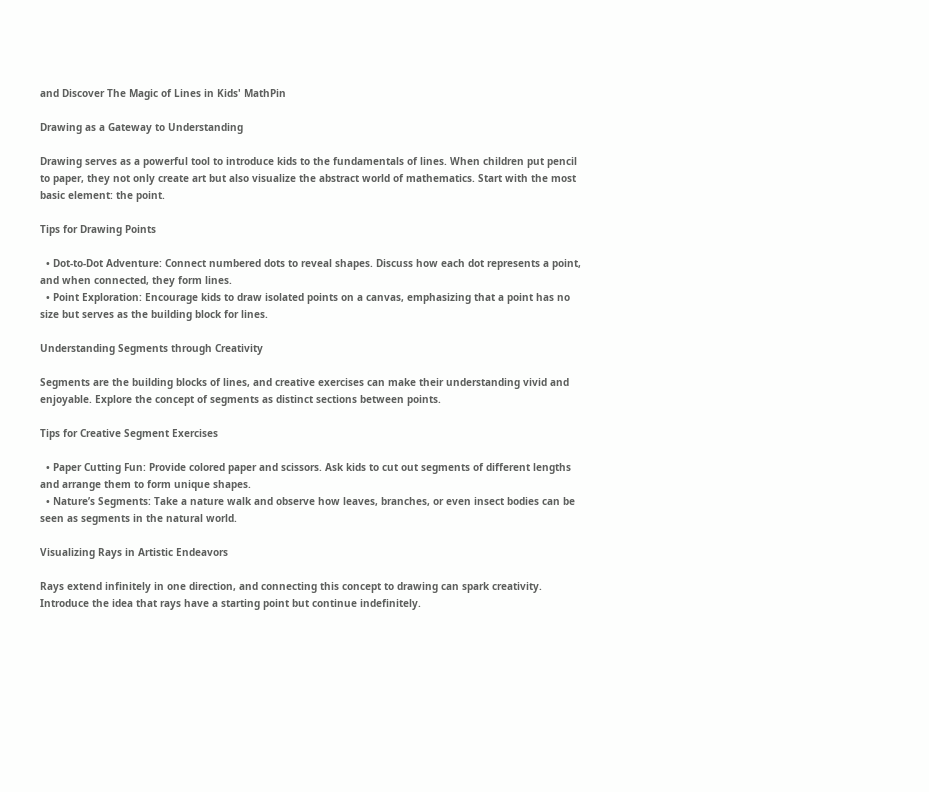and Discover The Magic of Lines in Kids' MathPin

Drawing as a Gateway to Understanding

Drawing serves as a powerful tool to introduce kids to the fundamentals of lines. When children put pencil to paper, they not only create art but also visualize the abstract world of mathematics. Start with the most basic element: the point.

Tips for Drawing Points

  • Dot-to-Dot Adventure: Connect numbered dots to reveal shapes. Discuss how each dot represents a point, and when connected, they form lines.
  • Point Exploration: Encourage kids to draw isolated points on a canvas, emphasizing that a point has no size but serves as the building block for lines.

Understanding Segments through Creativity

Segments are the building blocks of lines, and creative exercises can make their understanding vivid and enjoyable. Explore the concept of segments as distinct sections between points.

Tips for Creative Segment Exercises

  • Paper Cutting Fun: Provide colored paper and scissors. Ask kids to cut out segments of different lengths and arrange them to form unique shapes.
  • Nature’s Segments: Take a nature walk and observe how leaves, branches, or even insect bodies can be seen as segments in the natural world.

Visualizing Rays in Artistic Endeavors

Rays extend infinitely in one direction, and connecting this concept to drawing can spark creativity. Introduce the idea that rays have a starting point but continue indefinitely.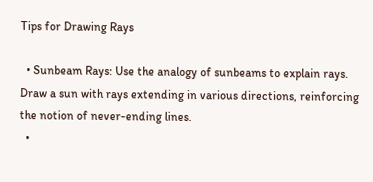Tips for Drawing Rays

  • Sunbeam Rays: Use the analogy of sunbeams to explain rays. Draw a sun with rays extending in various directions, reinforcing the notion of never-ending lines.
  •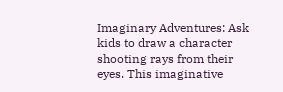Imaginary Adventures: Ask kids to draw a character shooting rays from their eyes. This imaginative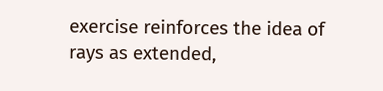exercise reinforces the idea of rays as extended,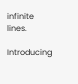infinite lines.

Introducing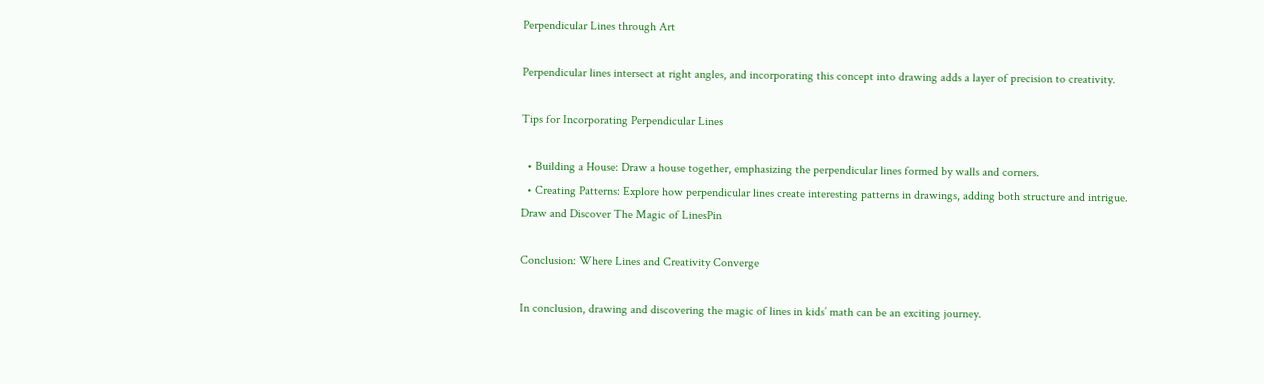Perpendicular Lines through Art

Perpendicular lines intersect at right angles, and incorporating this concept into drawing adds a layer of precision to creativity.

Tips for Incorporating Perpendicular Lines

  • Building a House: Draw a house together, emphasizing the perpendicular lines formed by walls and corners.
  • Creating Patterns: Explore how perpendicular lines create interesting patterns in drawings, adding both structure and intrigue.
Draw and Discover The Magic of LinesPin

Conclusion: Where Lines and Creativity Converge

In conclusion, drawing and discovering the magic of lines in kids’ math can be an exciting journey.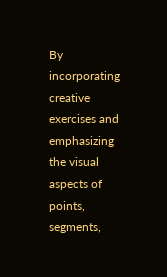By incorporating creative exercises and emphasizing the visual aspects of points, segments,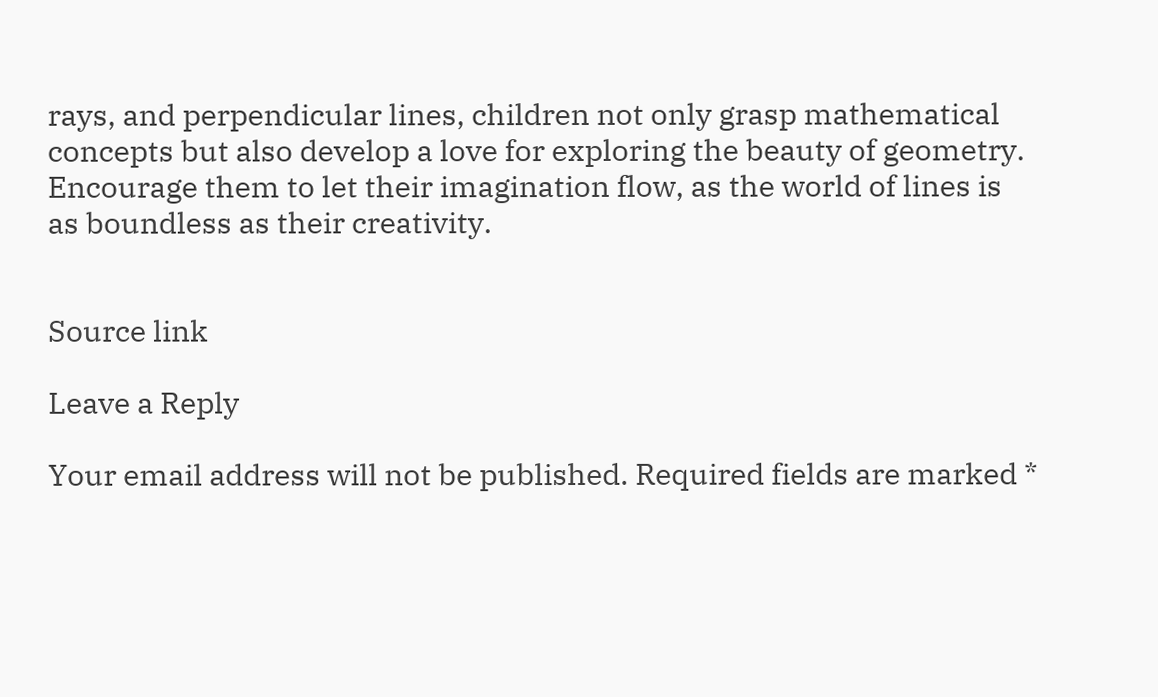rays, and perpendicular lines, children not only grasp mathematical concepts but also develop a love for exploring the beauty of geometry. Encourage them to let their imagination flow, as the world of lines is as boundless as their creativity.


Source link

Leave a Reply

Your email address will not be published. Required fields are marked *